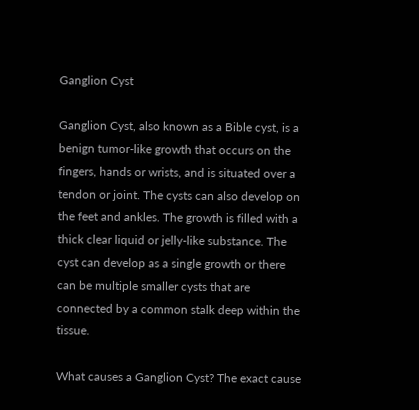Ganglion Cyst

Ganglion Cyst, also known as a Bible cyst, is a benign tumor-like growth that occurs on the fingers, hands or wrists, and is situated over a tendon or joint. The cysts can also develop on the feet and ankles. The growth is filled with a thick clear liquid or jelly-like substance. The cyst can develop as a single growth or there can be multiple smaller cysts that are connected by a common stalk deep within the tissue.

What causes a Ganglion Cyst? The exact cause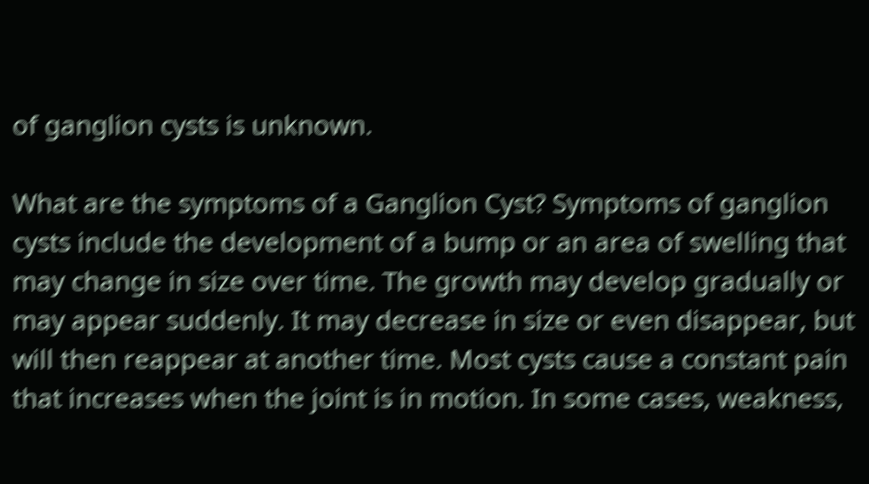of ganglion cysts is unknown.

What are the symptoms of a Ganglion Cyst? Symptoms of ganglion cysts include the development of a bump or an area of swelling that may change in size over time. The growth may develop gradually or may appear suddenly. It may decrease in size or even disappear, but will then reappear at another time. Most cysts cause a constant pain that increases when the joint is in motion. In some cases, weakness,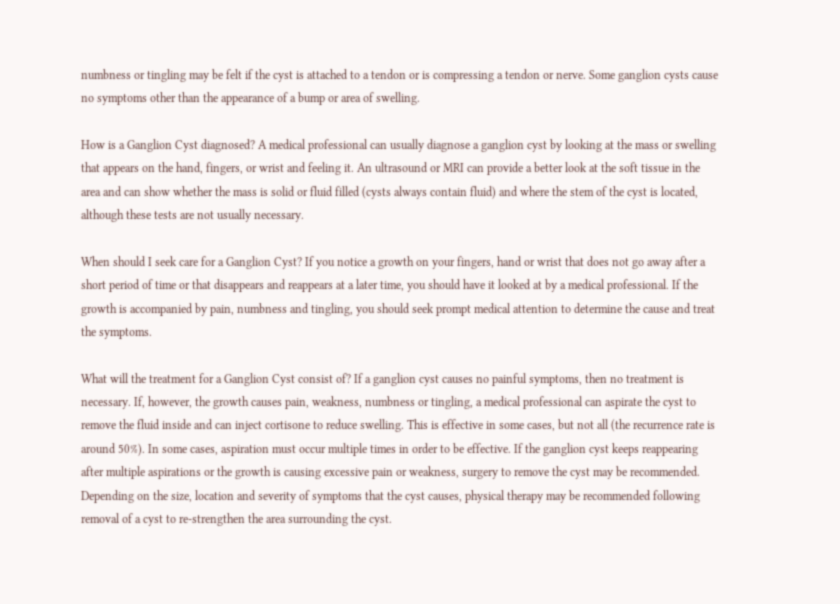numbness or tingling may be felt if the cyst is attached to a tendon or is compressing a tendon or nerve. Some ganglion cysts cause no symptoms other than the appearance of a bump or area of swelling.

How is a Ganglion Cyst diagnosed? A medical professional can usually diagnose a ganglion cyst by looking at the mass or swelling that appears on the hand, fingers, or wrist and feeling it. An ultrasound or MRI can provide a better look at the soft tissue in the area and can show whether the mass is solid or fluid filled (cysts always contain fluid) and where the stem of the cyst is located, although these tests are not usually necessary.

When should I seek care for a Ganglion Cyst? If you notice a growth on your fingers, hand or wrist that does not go away after a short period of time or that disappears and reappears at a later time, you should have it looked at by a medical professional. If the growth is accompanied by pain, numbness and tingling, you should seek prompt medical attention to determine the cause and treat the symptoms.

What will the treatment for a Ganglion Cyst consist of? If a ganglion cyst causes no painful symptoms, then no treatment is necessary. If, however, the growth causes pain, weakness, numbness or tingling, a medical professional can aspirate the cyst to remove the fluid inside and can inject cortisone to reduce swelling. This is effective in some cases, but not all (the recurrence rate is around 50%). In some cases, aspiration must occur multiple times in order to be effective. If the ganglion cyst keeps reappearing after multiple aspirations or the growth is causing excessive pain or weakness, surgery to remove the cyst may be recommended. Depending on the size, location and severity of symptoms that the cyst causes, physical therapy may be recommended following removal of a cyst to re-strengthen the area surrounding the cyst.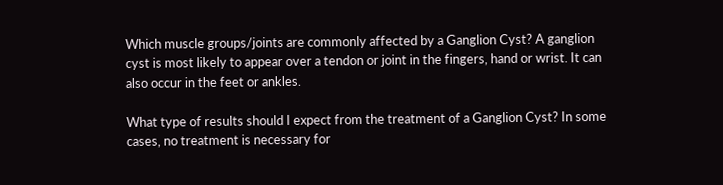Which muscle groups/joints are commonly affected by a Ganglion Cyst? A ganglion cyst is most likely to appear over a tendon or joint in the fingers, hand or wrist. It can also occur in the feet or ankles.

What type of results should I expect from the treatment of a Ganglion Cyst? In some cases, no treatment is necessary for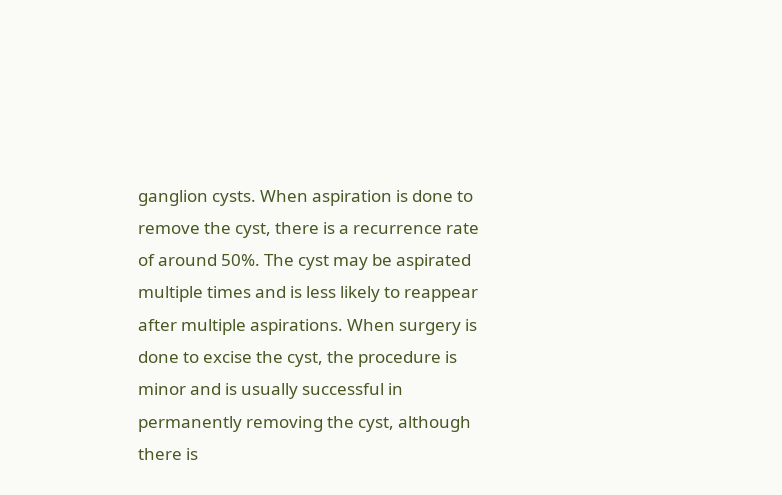ganglion cysts. When aspiration is done to remove the cyst, there is a recurrence rate of around 50%. The cyst may be aspirated multiple times and is less likely to reappear after multiple aspirations. When surgery is done to excise the cyst, the procedure is minor and is usually successful in permanently removing the cyst, although there is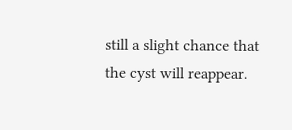still a slight chance that the cyst will reappear.